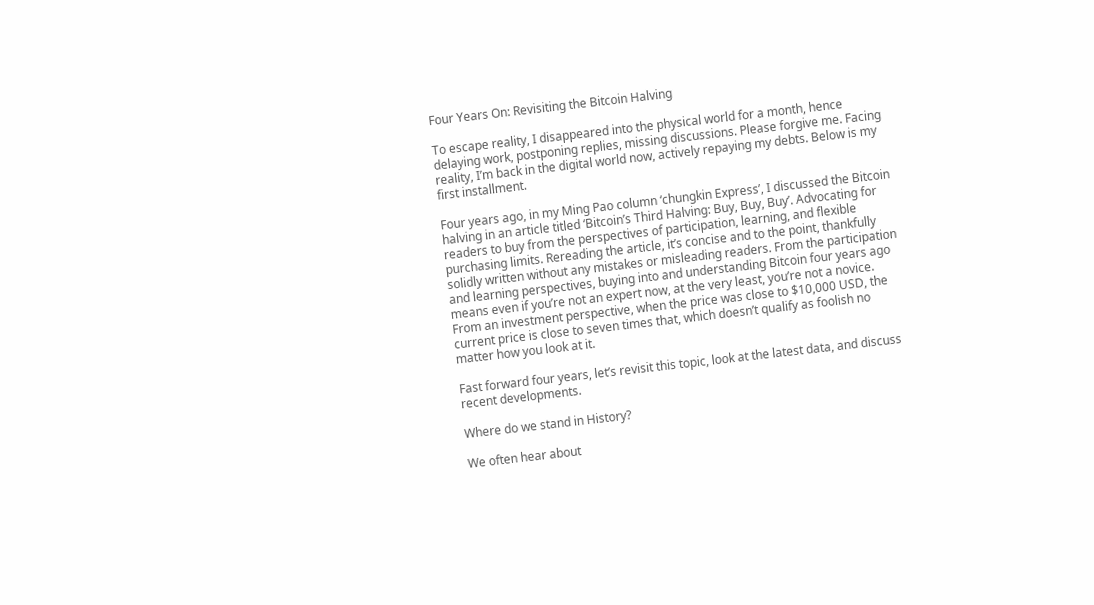Four Years On: Revisiting the Bitcoin Halving

To escape reality, I disappeared into the physical world for a month, hence delaying work, postponing replies, missing discussions. Please forgive me. Facing reality, I’m back in the digital world now, actively repaying my debts. Below is my first installment.

Four years ago, in my Ming Pao column ‘chungkin Express’, I discussed the Bitcoin halving in an article titled ‘Bitcoin’s Third Halving: Buy, Buy, Buy’. Advocating for readers to buy from the perspectives of participation, learning, and flexible purchasing limits. Rereading the article, it’s concise and to the point, thankfully solidly written without any mistakes or misleading readers. From the participation and learning perspectives, buying into and understanding Bitcoin four years ago means even if you’re not an expert now, at the very least, you’re not a novice. From an investment perspective, when the price was close to $10,000 USD, the current price is close to seven times that, which doesn’t qualify as foolish no matter how you look at it.

Fast forward four years, let’s revisit this topic, look at the latest data, and discuss recent developments.

Where do we stand in History?

We often hear about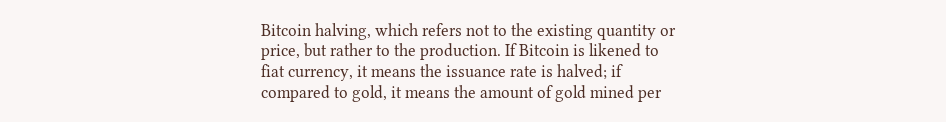Bitcoin halving, which refers not to the existing quantity or price, but rather to the production. If Bitcoin is likened to fiat currency, it means the issuance rate is halved; if compared to gold, it means the amount of gold mined per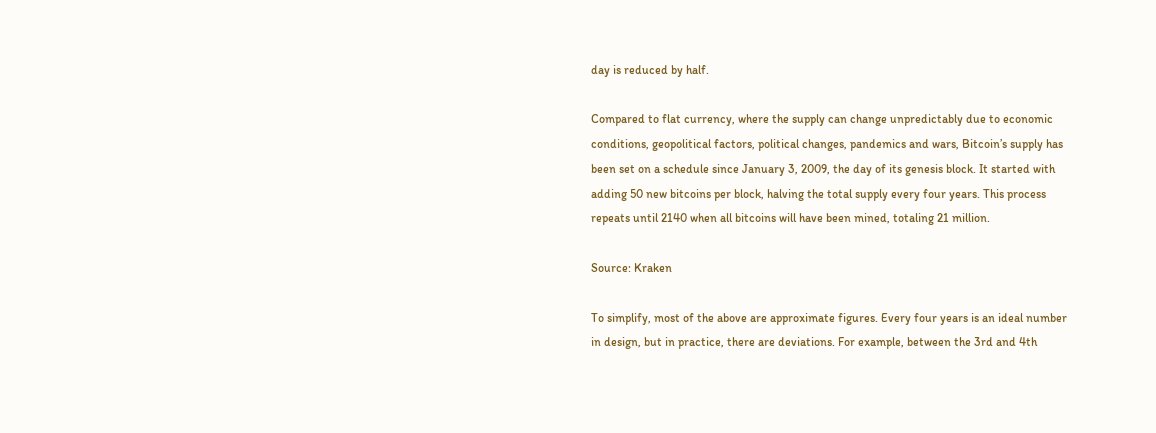day is reduced by half.

Compared to flat currency, where the supply can change unpredictably due to economic conditions, geopolitical factors, political changes, pandemics and wars, Bitcoin’s supply has been set on a schedule since January 3, 2009, the day of its genesis block. It started with adding 50 new bitcoins per block, halving the total supply every four years. This process repeats until 2140 when all bitcoins will have been mined, totaling 21 million.

Source: Kraken

To simplify, most of the above are approximate figures. Every four years is an ideal number in design, but in practice, there are deviations. For example, between the 3rd and 4th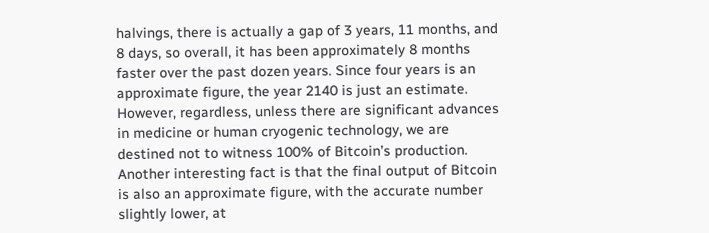halvings, there is actually a gap of 3 years, 11 months, and 8 days, so overall, it has been approximately 8 months faster over the past dozen years. Since four years is an approximate figure, the year 2140 is just an estimate. However, regardless, unless there are significant advances in medicine or human cryogenic technology, we are destined not to witness 100% of Bitcoin’s production. Another interesting fact is that the final output of Bitcoin is also an approximate figure, with the accurate number slightly lower, at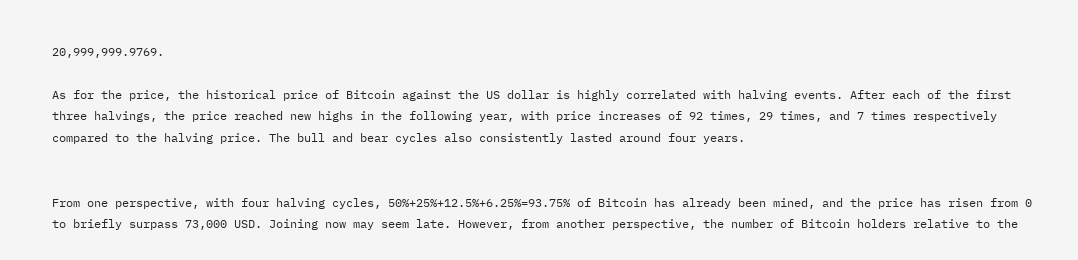20,999,999.9769.

As for the price, the historical price of Bitcoin against the US dollar is highly correlated with halving events. After each of the first three halvings, the price reached new highs in the following year, with price increases of 92 times, 29 times, and 7 times respectively compared to the halving price. The bull and bear cycles also consistently lasted around four years.


From one perspective, with four halving cycles, 50%+25%+12.5%+6.25%=93.75% of Bitcoin has already been mined, and the price has risen from 0 to briefly surpass 73,000 USD. Joining now may seem late. However, from another perspective, the number of Bitcoin holders relative to the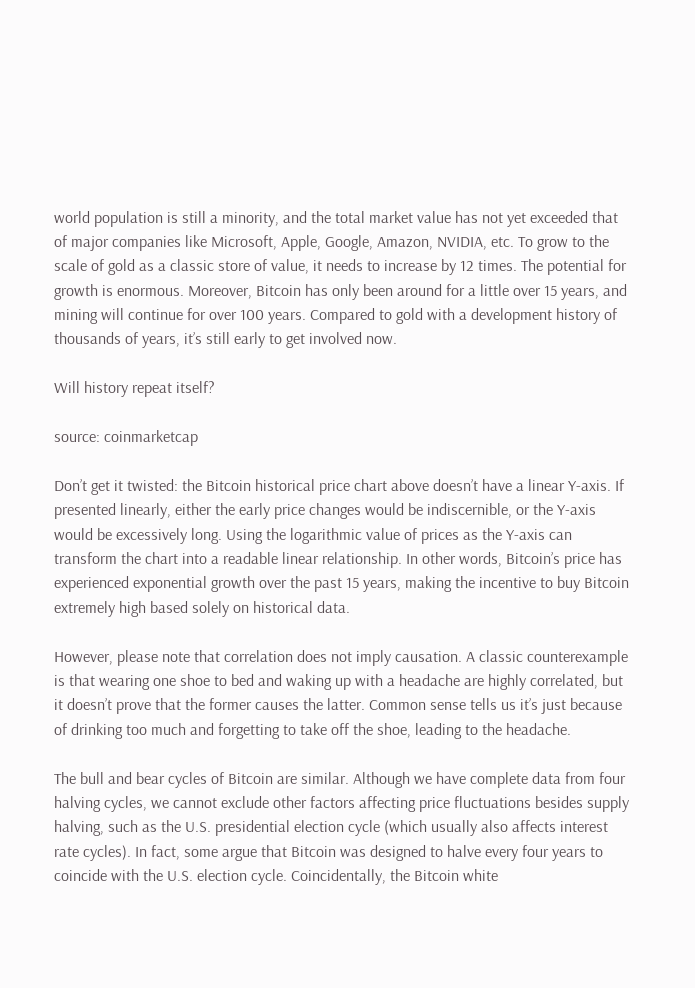world population is still a minority, and the total market value has not yet exceeded that of major companies like Microsoft, Apple, Google, Amazon, NVIDIA, etc. To grow to the scale of gold as a classic store of value, it needs to increase by 12 times. The potential for growth is enormous. Moreover, Bitcoin has only been around for a little over 15 years, and mining will continue for over 100 years. Compared to gold with a development history of thousands of years, it’s still early to get involved now.

Will history repeat itself?

source: coinmarketcap

Don’t get it twisted: the Bitcoin historical price chart above doesn’t have a linear Y-axis. If presented linearly, either the early price changes would be indiscernible, or the Y-axis would be excessively long. Using the logarithmic value of prices as the Y-axis can transform the chart into a readable linear relationship. In other words, Bitcoin’s price has experienced exponential growth over the past 15 years, making the incentive to buy Bitcoin extremely high based solely on historical data.

However, please note that correlation does not imply causation. A classic counterexample is that wearing one shoe to bed and waking up with a headache are highly correlated, but it doesn’t prove that the former causes the latter. Common sense tells us it’s just because of drinking too much and forgetting to take off the shoe, leading to the headache.

The bull and bear cycles of Bitcoin are similar. Although we have complete data from four halving cycles, we cannot exclude other factors affecting price fluctuations besides supply halving, such as the U.S. presidential election cycle (which usually also affects interest rate cycles). In fact, some argue that Bitcoin was designed to halve every four years to coincide with the U.S. election cycle. Coincidentally, the Bitcoin white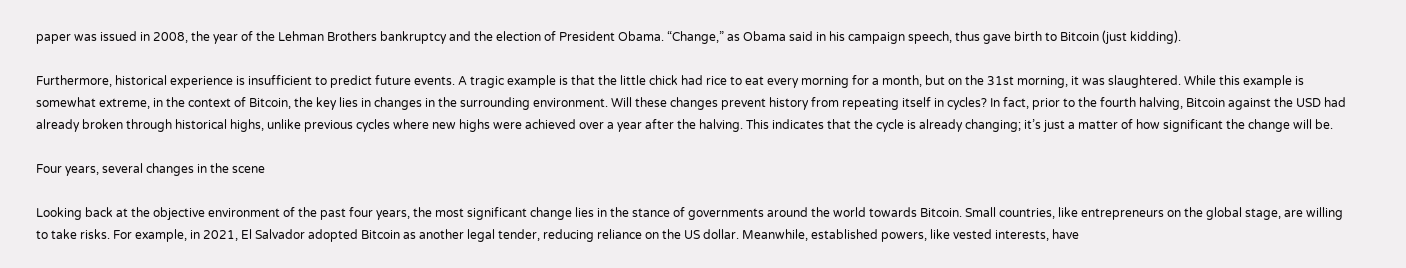paper was issued in 2008, the year of the Lehman Brothers bankruptcy and the election of President Obama. “Change,” as Obama said in his campaign speech, thus gave birth to Bitcoin (just kidding).

Furthermore, historical experience is insufficient to predict future events. A tragic example is that the little chick had rice to eat every morning for a month, but on the 31st morning, it was slaughtered. While this example is somewhat extreme, in the context of Bitcoin, the key lies in changes in the surrounding environment. Will these changes prevent history from repeating itself in cycles? In fact, prior to the fourth halving, Bitcoin against the USD had already broken through historical highs, unlike previous cycles where new highs were achieved over a year after the halving. This indicates that the cycle is already changing; it’s just a matter of how significant the change will be.

Four years, several changes in the scene

Looking back at the objective environment of the past four years, the most significant change lies in the stance of governments around the world towards Bitcoin. Small countries, like entrepreneurs on the global stage, are willing to take risks. For example, in 2021, El Salvador adopted Bitcoin as another legal tender, reducing reliance on the US dollar. Meanwhile, established powers, like vested interests, have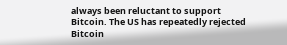always been reluctant to support Bitcoin. The US has repeatedly rejected Bitcoin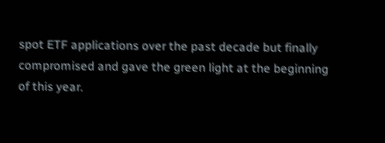spot ETF applications over the past decade but finally compromised and gave the green light at the beginning of this year.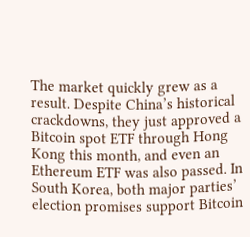The market quickly grew as a result. Despite China’s historical crackdowns, they just approved a Bitcoin spot ETF through Hong Kong this month, and even an Ethereum ETF was also passed. In South Korea, both major parties’ election promises support Bitcoin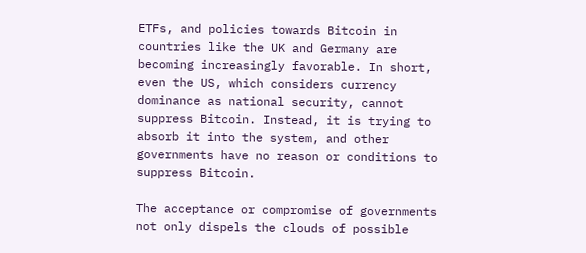ETFs, and policies towards Bitcoin in countries like the UK and Germany are becoming increasingly favorable. In short, even the US, which considers currency dominance as national security, cannot suppress Bitcoin. Instead, it is trying to absorb it into the system, and other governments have no reason or conditions to suppress Bitcoin.

The acceptance or compromise of governments not only dispels the clouds of possible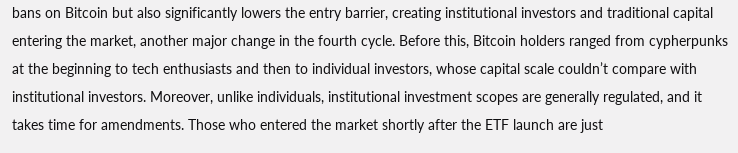bans on Bitcoin but also significantly lowers the entry barrier, creating institutional investors and traditional capital entering the market, another major change in the fourth cycle. Before this, Bitcoin holders ranged from cypherpunks at the beginning to tech enthusiasts and then to individual investors, whose capital scale couldn’t compare with institutional investors. Moreover, unlike individuals, institutional investment scopes are generally regulated, and it takes time for amendments. Those who entered the market shortly after the ETF launch are just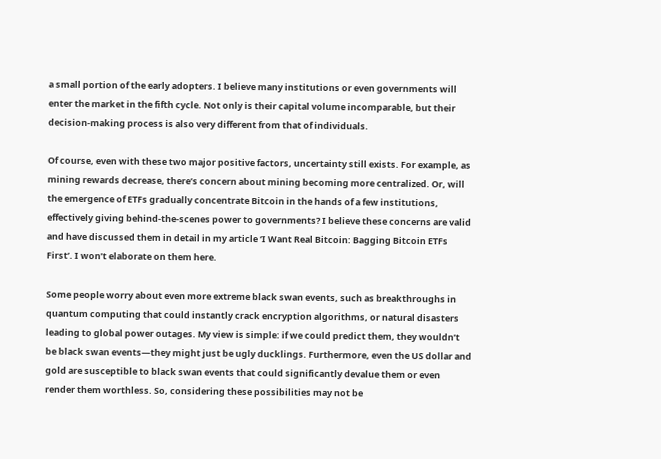a small portion of the early adopters. I believe many institutions or even governments will enter the market in the fifth cycle. Not only is their capital volume incomparable, but their decision-making process is also very different from that of individuals.

Of course, even with these two major positive factors, uncertainty still exists. For example, as mining rewards decrease, there’s concern about mining becoming more centralized. Or, will the emergence of ETFs gradually concentrate Bitcoin in the hands of a few institutions, effectively giving behind-the-scenes power to governments? I believe these concerns are valid and have discussed them in detail in my article ‘I Want Real Bitcoin: Bagging Bitcoin ETFs First’. I won’t elaborate on them here.

Some people worry about even more extreme black swan events, such as breakthroughs in quantum computing that could instantly crack encryption algorithms, or natural disasters leading to global power outages. My view is simple: if we could predict them, they wouldn’t be black swan events—they might just be ugly ducklings. Furthermore, even the US dollar and gold are susceptible to black swan events that could significantly devalue them or even render them worthless. So, considering these possibilities may not be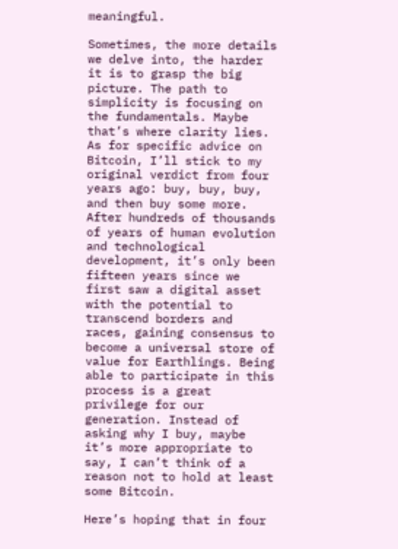meaningful.

Sometimes, the more details we delve into, the harder it is to grasp the big picture. The path to simplicity is focusing on the fundamentals. Maybe that’s where clarity lies. As for specific advice on Bitcoin, I’ll stick to my original verdict from four years ago: buy, buy, buy, and then buy some more. After hundreds of thousands of years of human evolution and technological development, it’s only been fifteen years since we first saw a digital asset with the potential to transcend borders and races, gaining consensus to become a universal store of value for Earthlings. Being able to participate in this process is a great privilege for our generation. Instead of asking why I buy, maybe it’s more appropriate to say, I can’t think of a reason not to hold at least some Bitcoin.

Here’s hoping that in four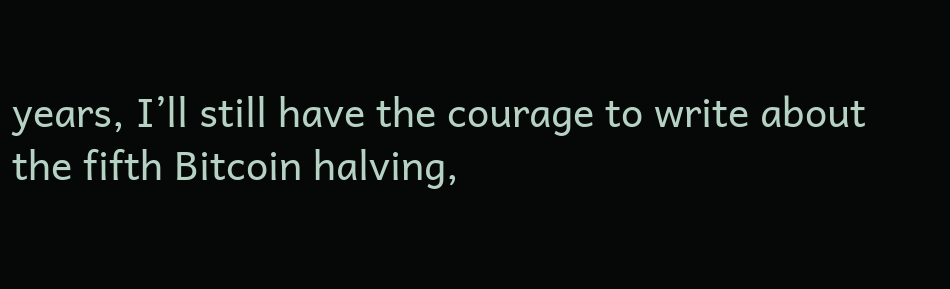years, I’ll still have the courage to write about the fifth Bitcoin halving,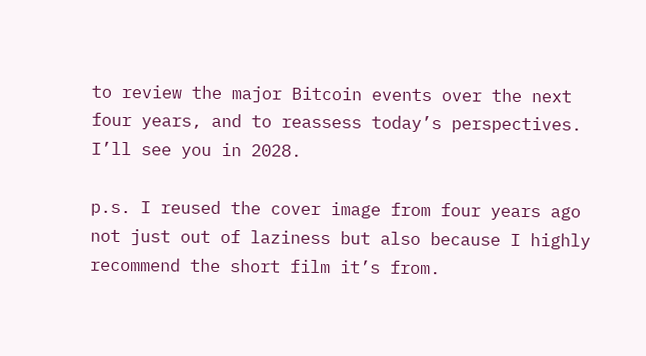to review the major Bitcoin events over the next four years, and to reassess today’s perspectives. I’ll see you in 2028.

p.s. I reused the cover image from four years ago not just out of laziness but also because I highly recommend the short film it’s from.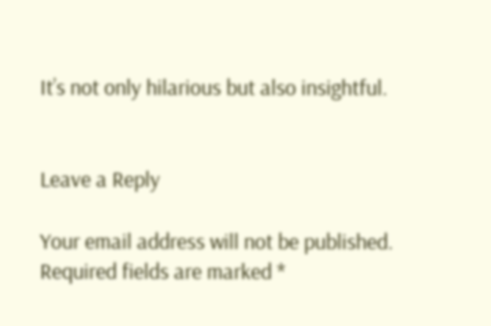It’s not only hilarious but also insightful.


Leave a Reply

Your email address will not be published. Required fields are marked *